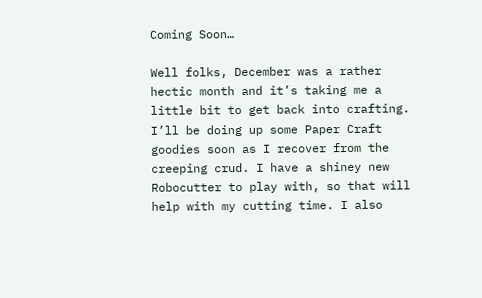Coming Soon…

Well folks, December was a rather hectic month and it’s taking me a little bit to get back into crafting. I’ll be doing up some Paper Craft goodies soon as I recover from the creeping crud. I have a shiney new Robocutter to play with, so that will help with my cutting time. I also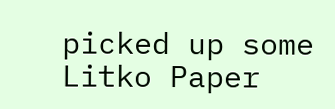picked up some Litko Paper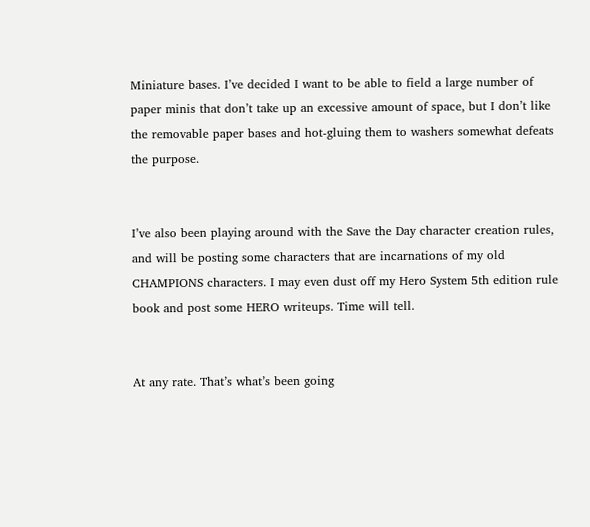Miniature bases. I’ve decided I want to be able to field a large number of paper minis that don’t take up an excessive amount of space, but I don’t like the removable paper bases and hot-gluing them to washers somewhat defeats the purpose.


I’ve also been playing around with the Save the Day character creation rules, and will be posting some characters that are incarnations of my old CHAMPIONS characters. I may even dust off my Hero System 5th edition rule book and post some HERO writeups. Time will tell.


At any rate. That’s what’s been going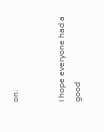on.


I hope everyone had a good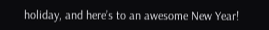holiday, and here’s to an awesome New Year!